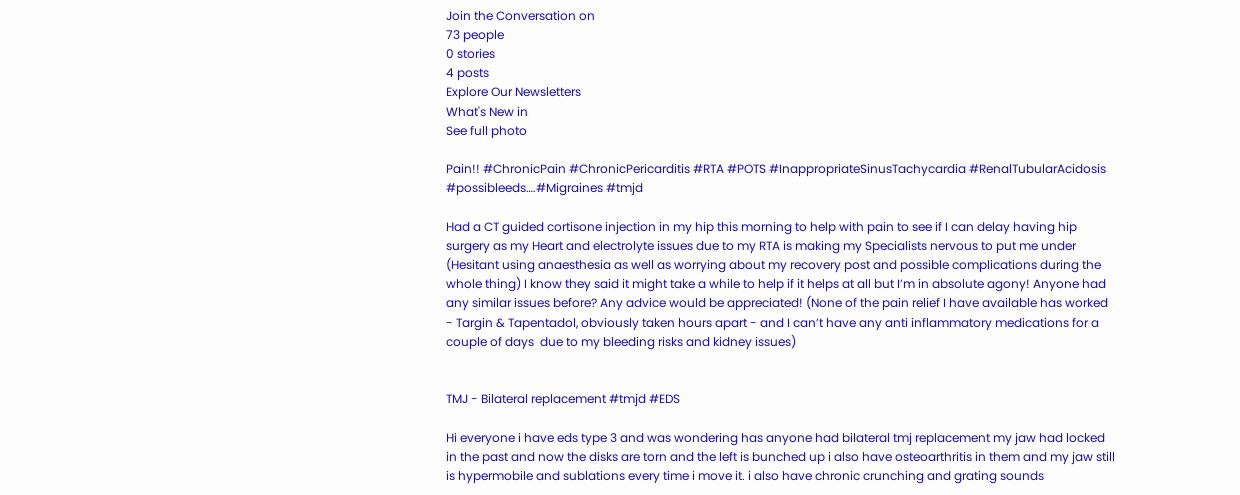Join the Conversation on
73 people
0 stories
4 posts
Explore Our Newsletters
What's New in
See full photo

Pain!! #ChronicPain #ChronicPericarditis #RTA #POTS #InappropriateSinusTachycardia #RenalTubularAcidosis #possibleeds….#Migraines #tmjd

Had a CT guided cortisone injection in my hip this morning to help with pain to see if I can delay having hip surgery as my Heart and electrolyte issues due to my RTA is making my Specialists nervous to put me under (Hesitant using anaesthesia as well as worrying about my recovery post and possible complications during the whole thing) I know they said it might take a while to help if it helps at all but I’m in absolute agony! Anyone had any similar issues before? Any advice would be appreciated! (None of the pain relief I have available has worked - Targin & Tapentadol, obviously taken hours apart - and I can’t have any anti inflammatory medications for a couple of days  due to my bleeding risks and kidney issues)


TMJ - Bilateral replacement #tmjd #EDS

Hi everyone i have eds type 3 and was wondering has anyone had bilateral tmj replacement my jaw had locked in the past and now the disks are torn and the left is bunched up i also have osteoarthritis in them and my jaw still is hypermobile and sublations every time i move it. i also have chronic crunching and grating sounds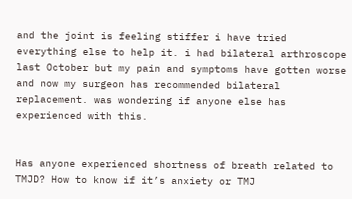and the joint is feeling stiffer i have tried everything else to help it. i had bilateral arthroscope last October but my pain and symptoms have gotten worse and now my surgeon has recommended bilateral replacement. was wondering if anyone else has experienced with this.


Has anyone experienced shortness of breath related to TMJD? How to know if it’s anxiety or TMJ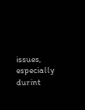issues, especially durint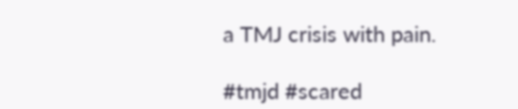a TMJ crisis with pain.

#tmjd #scared